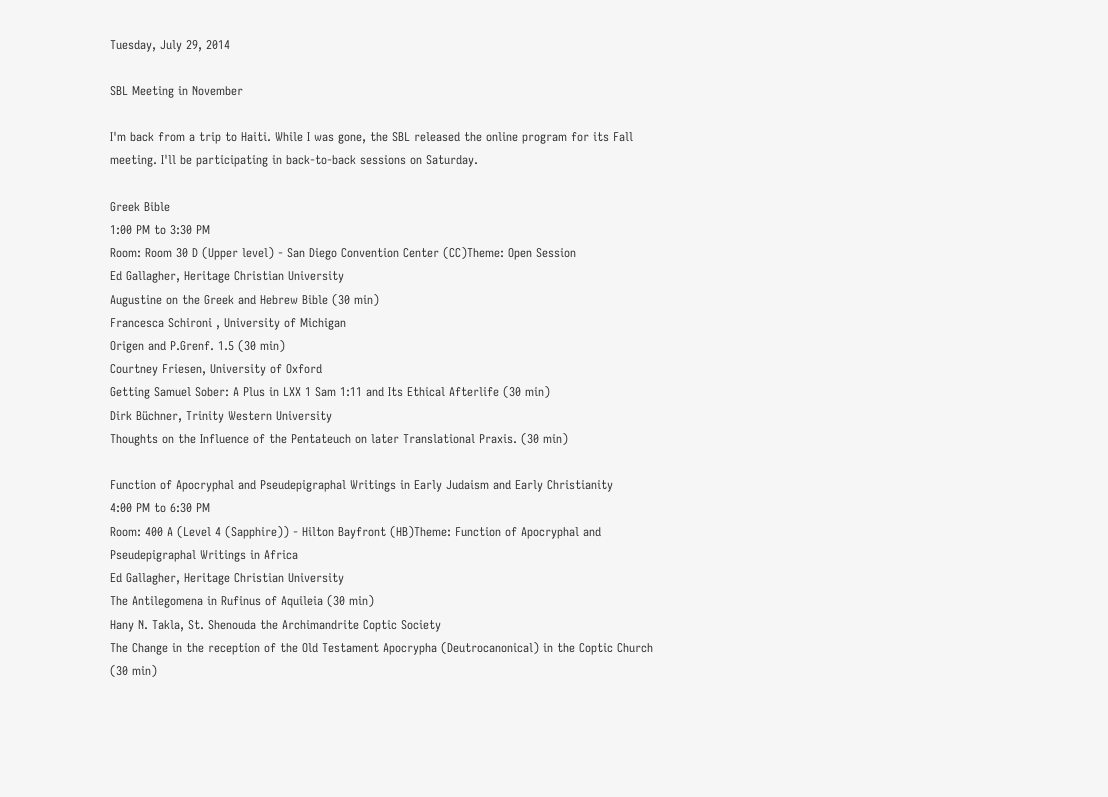Tuesday, July 29, 2014

SBL Meeting in November

I'm back from a trip to Haiti. While I was gone, the SBL released the online program for its Fall meeting. I'll be participating in back-to-back sessions on Saturday.

Greek Bible
1:00 PM to 3:30 PM
Room: Room 30 D (Upper level) - San Diego Convention Center (CC)Theme: Open Session
Ed Gallagher, Heritage Christian University
Augustine on the Greek and Hebrew Bible (30 min)
Francesca Schironi , University of Michigan
Origen and P.Grenf. 1.5 (30 min)
Courtney Friesen, University of Oxford
Getting Samuel Sober: A Plus in LXX 1 Sam 1:11 and Its Ethical Afterlife (30 min)
Dirk Büchner, Trinity Western University
Thoughts on the Influence of the Pentateuch on later Translational Praxis. (30 min)

Function of Apocryphal and Pseudepigraphal Writings in Early Judaism and Early Christianity
4:00 PM to 6:30 PM
Room: 400 A (Level 4 (Sapphire)) - Hilton Bayfront (HB)Theme: Function of Apocryphal and Pseudepigraphal Writings in Africa
Ed Gallagher, Heritage Christian University
The Antilegomena in Rufinus of Aquileia (30 min)
Hany N. Takla, St. Shenouda the Archimandrite Coptic Society
The Change in the reception of the Old Testament Apocrypha (Deutrocanonical) in the Coptic Church (30 min)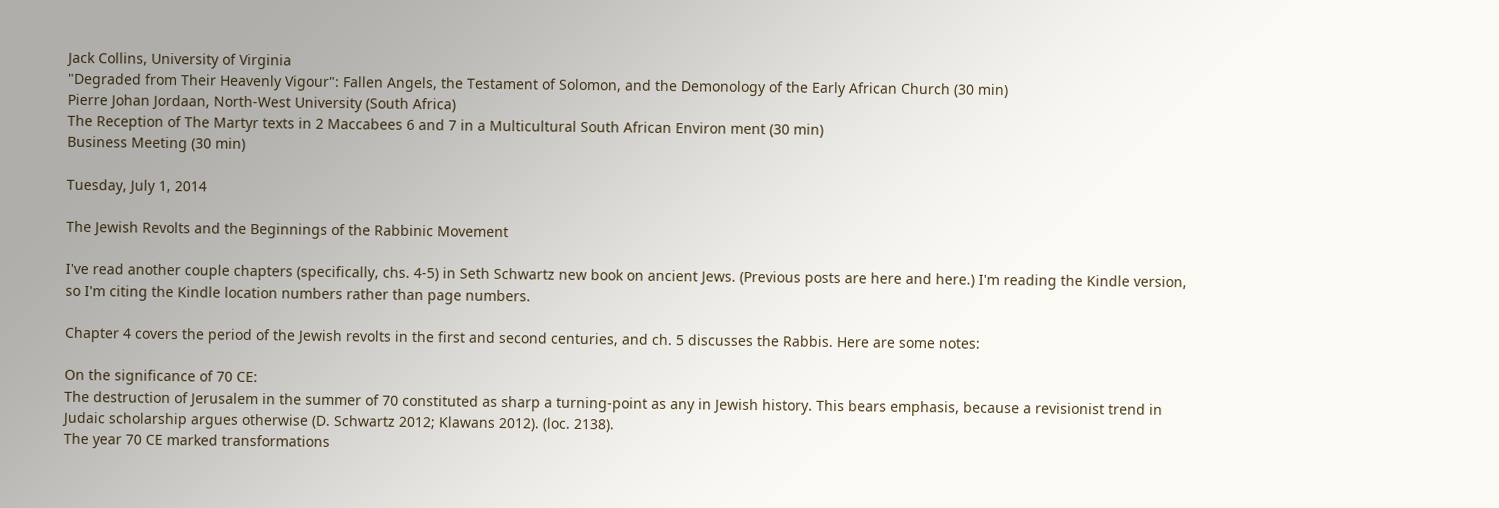Jack Collins, University of Virginia
"Degraded from Their Heavenly Vigour": Fallen Angels, the Testament of Solomon, and the Demonology of the Early African Church (30 min)
Pierre Johan Jordaan, North-West University (South Africa)
The Reception of The Martyr texts in 2 Maccabees 6 and 7 in a Multicultural South African Environ ment (30 min)
Business Meeting (30 min)

Tuesday, July 1, 2014

The Jewish Revolts and the Beginnings of the Rabbinic Movement

I've read another couple chapters (specifically, chs. 4-5) in Seth Schwartz new book on ancient Jews. (Previous posts are here and here.) I'm reading the Kindle version, so I'm citing the Kindle location numbers rather than page numbers.

Chapter 4 covers the period of the Jewish revolts in the first and second centuries, and ch. 5 discusses the Rabbis. Here are some notes:

On the significance of 70 CE:
The destruction of Jerusalem in the summer of 70 constituted as sharp a turning-point as any in Jewish history. This bears emphasis, because a revisionist trend in Judaic scholarship argues otherwise (D. Schwartz 2012; Klawans 2012). (loc. 2138).
The year 70 CE marked transformations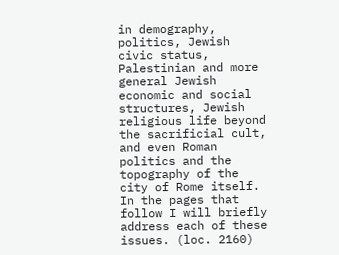in demography, politics, Jewish civic status, Palestinian and more general Jewish economic and social structures, Jewish religious life beyond the sacrificial cult, and even Roman politics and the topography of the city of Rome itself. In the pages that follow I will briefly address each of these issues. (loc. 2160)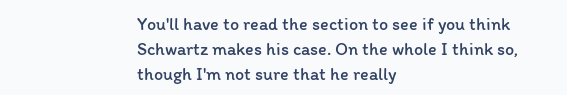You'll have to read the section to see if you think Schwartz makes his case. On the whole I think so, though I'm not sure that he really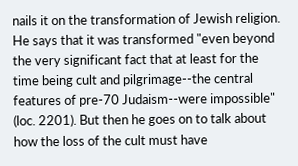nails it on the transformation of Jewish religion. He says that it was transformed "even beyond the very significant fact that at least for the time being cult and pilgrimage--the central features of pre-70 Judaism--were impossible" (loc. 2201). But then he goes on to talk about how the loss of the cult must have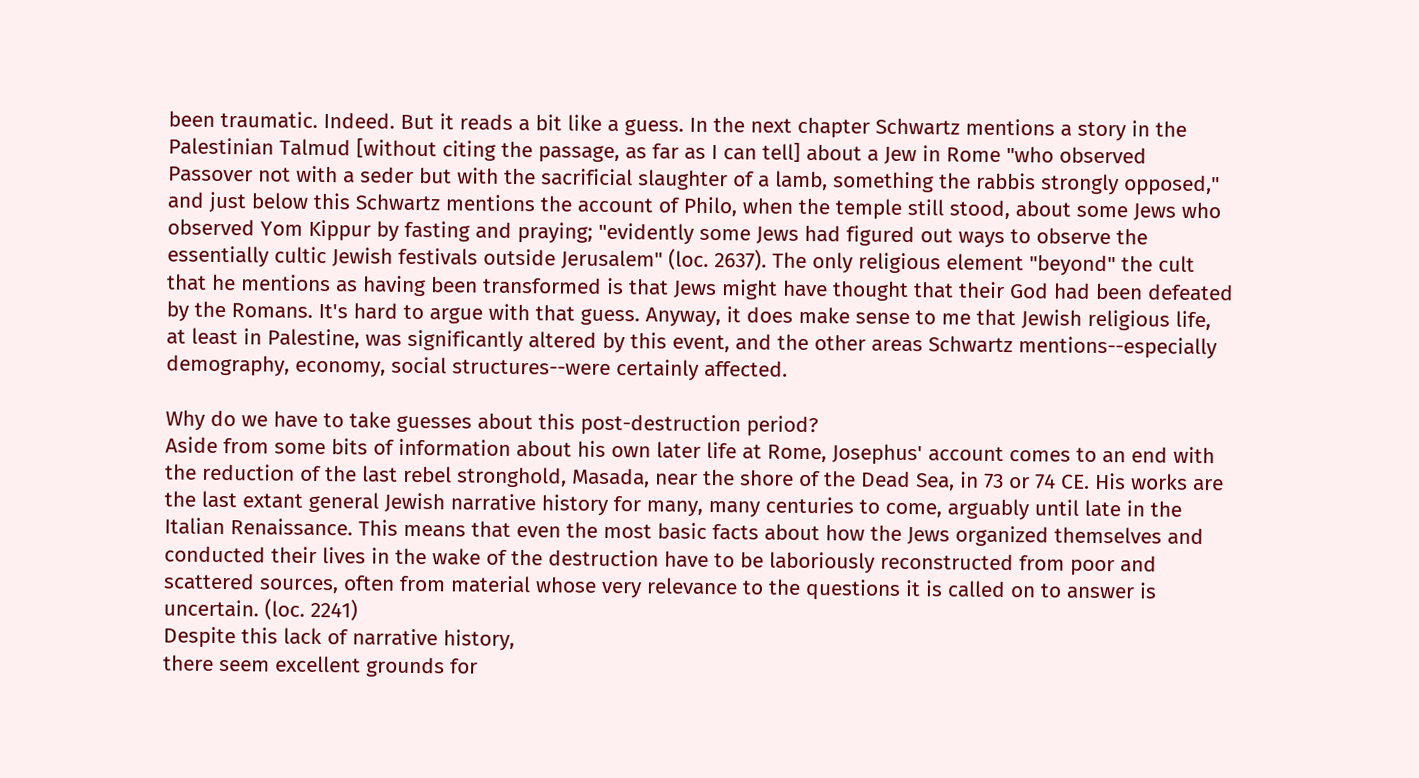been traumatic. Indeed. But it reads a bit like a guess. In the next chapter Schwartz mentions a story in the Palestinian Talmud [without citing the passage, as far as I can tell] about a Jew in Rome "who observed Passover not with a seder but with the sacrificial slaughter of a lamb, something the rabbis strongly opposed," and just below this Schwartz mentions the account of Philo, when the temple still stood, about some Jews who observed Yom Kippur by fasting and praying; "evidently some Jews had figured out ways to observe the essentially cultic Jewish festivals outside Jerusalem" (loc. 2637). The only religious element "beyond" the cult that he mentions as having been transformed is that Jews might have thought that their God had been defeated by the Romans. It's hard to argue with that guess. Anyway, it does make sense to me that Jewish religious life, at least in Palestine, was significantly altered by this event, and the other areas Schwartz mentions--especially demography, economy, social structures--were certainly affected.

Why do we have to take guesses about this post-destruction period?
Aside from some bits of information about his own later life at Rome, Josephus' account comes to an end with the reduction of the last rebel stronghold, Masada, near the shore of the Dead Sea, in 73 or 74 CE. His works are the last extant general Jewish narrative history for many, many centuries to come, arguably until late in the Italian Renaissance. This means that even the most basic facts about how the Jews organized themselves and conducted their lives in the wake of the destruction have to be laboriously reconstructed from poor and scattered sources, often from material whose very relevance to the questions it is called on to answer is uncertain. (loc. 2241)
Despite this lack of narrative history,
there seem excellent grounds for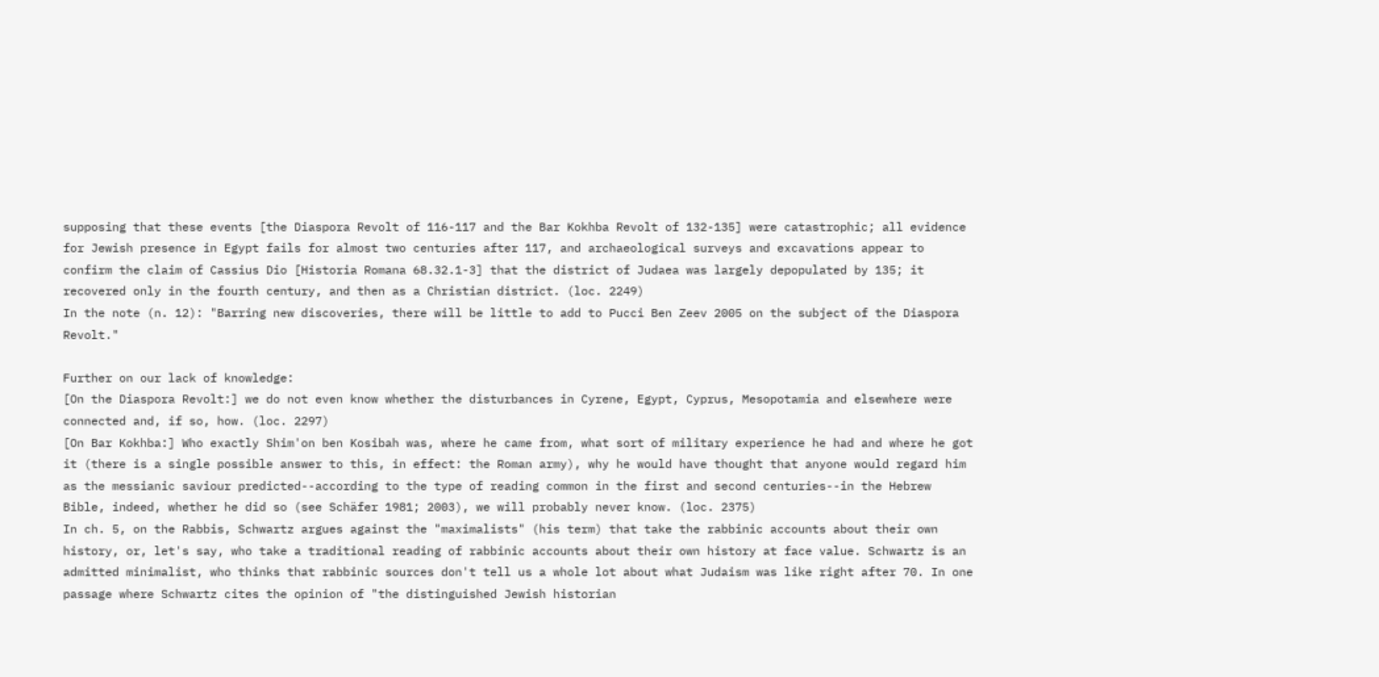supposing that these events [the Diaspora Revolt of 116-117 and the Bar Kokhba Revolt of 132-135] were catastrophic; all evidence for Jewish presence in Egypt fails for almost two centuries after 117, and archaeological surveys and excavations appear to confirm the claim of Cassius Dio [Historia Romana 68.32.1-3] that the district of Judaea was largely depopulated by 135; it recovered only in the fourth century, and then as a Christian district. (loc. 2249)
In the note (n. 12): "Barring new discoveries, there will be little to add to Pucci Ben Zeev 2005 on the subject of the Diaspora Revolt."

Further on our lack of knowledge:
[On the Diaspora Revolt:] we do not even know whether the disturbances in Cyrene, Egypt, Cyprus, Mesopotamia and elsewhere were connected and, if so, how. (loc. 2297)
[On Bar Kokhba:] Who exactly Shim'on ben Kosibah was, where he came from, what sort of military experience he had and where he got it (there is a single possible answer to this, in effect: the Roman army), why he would have thought that anyone would regard him as the messianic saviour predicted--according to the type of reading common in the first and second centuries--in the Hebrew Bible, indeed, whether he did so (see Schäfer 1981; 2003), we will probably never know. (loc. 2375)
In ch. 5, on the Rabbis, Schwartz argues against the "maximalists" (his term) that take the rabbinic accounts about their own history, or, let's say, who take a traditional reading of rabbinic accounts about their own history at face value. Schwartz is an admitted minimalist, who thinks that rabbinic sources don't tell us a whole lot about what Judaism was like right after 70. In one passage where Schwartz cites the opinion of "the distinguished Jewish historian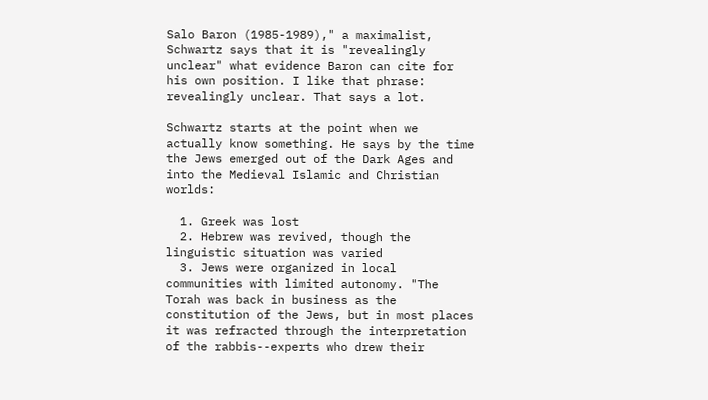Salo Baron (1985-1989)," a maximalist, Schwartz says that it is "revealingly unclear" what evidence Baron can cite for his own position. I like that phrase: revealingly unclear. That says a lot.

Schwartz starts at the point when we actually know something. He says by the time the Jews emerged out of the Dark Ages and into the Medieval Islamic and Christian worlds:

  1. Greek was lost
  2. Hebrew was revived, though the linguistic situation was varied
  3. Jews were organized in local communities with limited autonomy. "The Torah was back in business as the constitution of the Jews, but in most places it was refracted through the interpretation of the rabbis--experts who drew their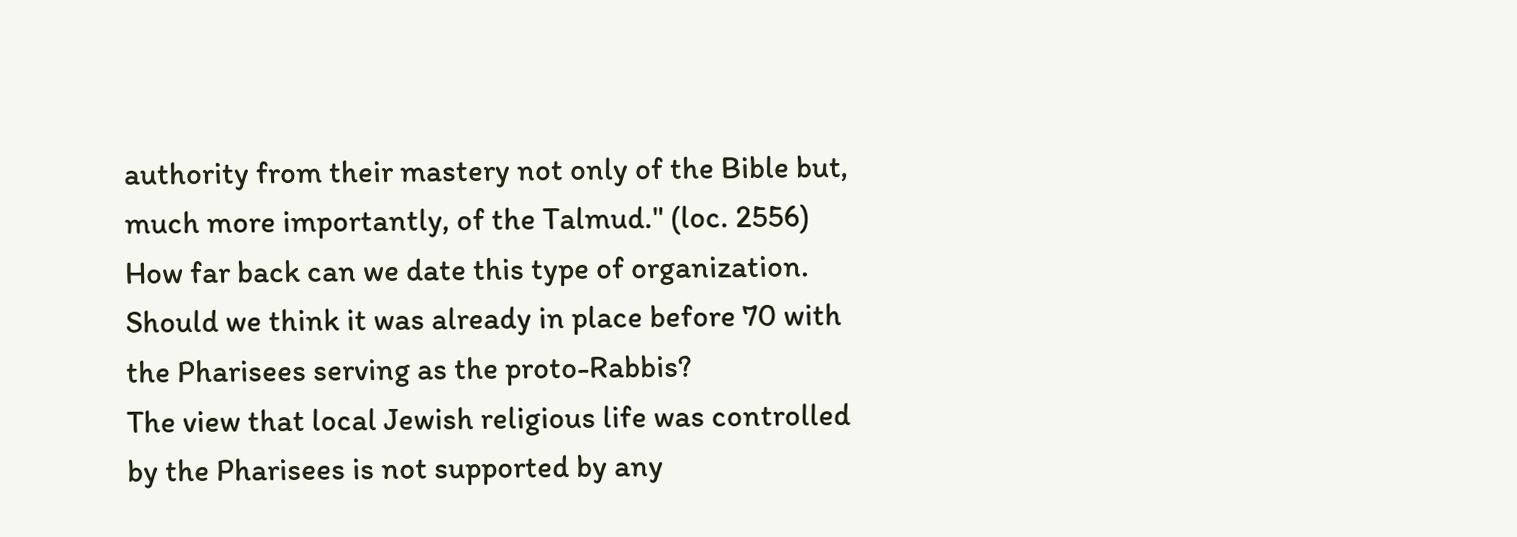authority from their mastery not only of the Bible but, much more importantly, of the Talmud." (loc. 2556)
How far back can we date this type of organization. Should we think it was already in place before 70 with the Pharisees serving as the proto-Rabbis?
The view that local Jewish religious life was controlled by the Pharisees is not supported by any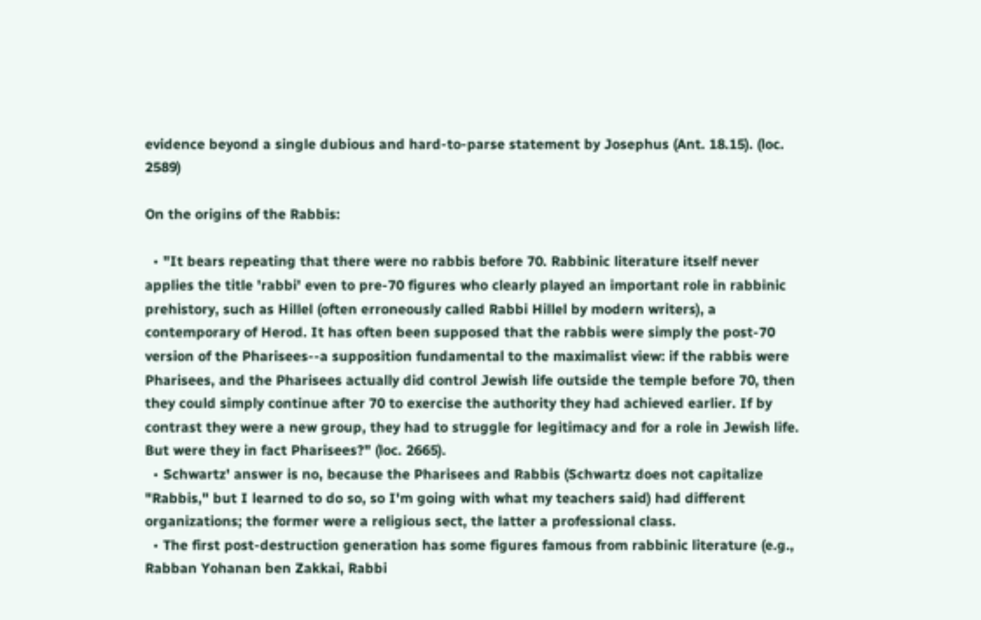evidence beyond a single dubious and hard-to-parse statement by Josephus (Ant. 18.15). (loc. 2589)

On the origins of the Rabbis:

  • "It bears repeating that there were no rabbis before 70. Rabbinic literature itself never applies the title 'rabbi' even to pre-70 figures who clearly played an important role in rabbinic prehistory, such as Hillel (often erroneously called Rabbi Hillel by modern writers), a contemporary of Herod. It has often been supposed that the rabbis were simply the post-70 version of the Pharisees--a supposition fundamental to the maximalist view: if the rabbis were Pharisees, and the Pharisees actually did control Jewish life outside the temple before 70, then they could simply continue after 70 to exercise the authority they had achieved earlier. If by contrast they were a new group, they had to struggle for legitimacy and for a role in Jewish life. But were they in fact Pharisees?" (loc. 2665).
  • Schwartz' answer is no, because the Pharisees and Rabbis (Schwartz does not capitalize "Rabbis," but I learned to do so, so I'm going with what my teachers said) had different organizations; the former were a religious sect, the latter a professional class.
  • The first post-destruction generation has some figures famous from rabbinic literature (e.g., Rabban Yohanan ben Zakkai, Rabbi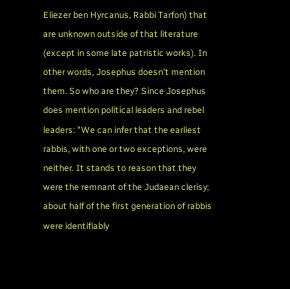Eliezer ben Hyrcanus, Rabbi Tarfon) that are unknown outside of that literature (except in some late patristic works). In other words, Josephus doesn't mention them. So who are they? Since Josephus does mention political leaders and rebel leaders: "We can infer that the earliest rabbis, with one or two exceptions, were neither. It stands to reason that they were the remnant of the Judaean clerisy; about half of the first generation of rabbis were identifiably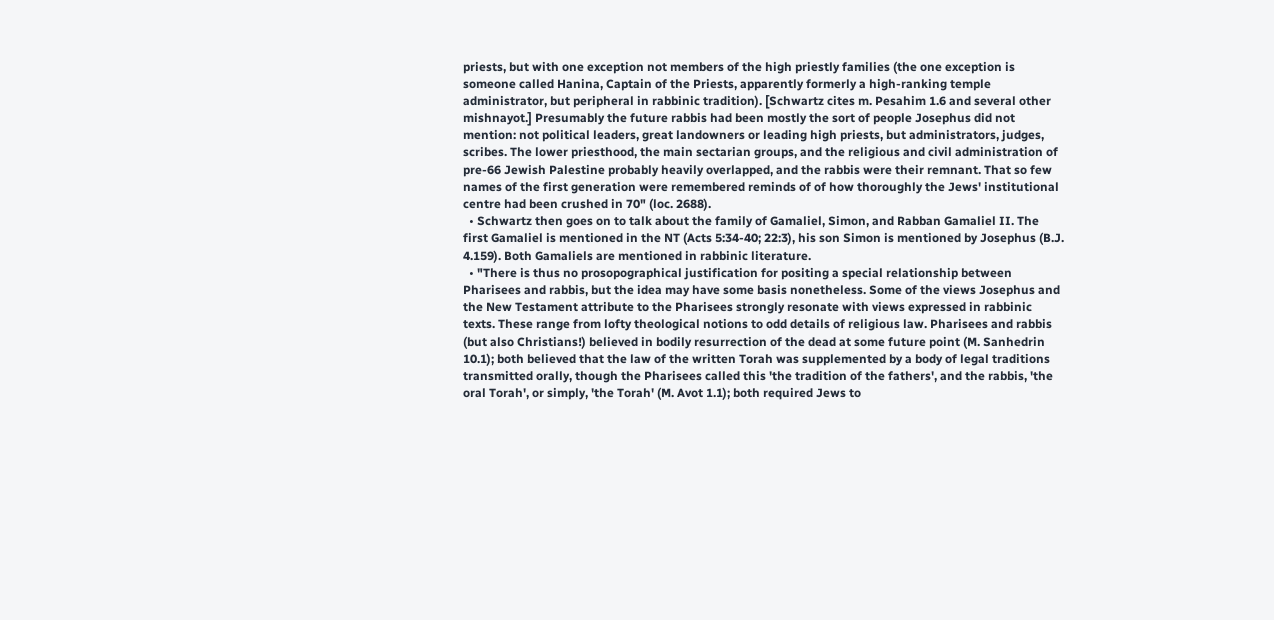priests, but with one exception not members of the high priestly families (the one exception is someone called Hanina, Captain of the Priests, apparently formerly a high-ranking temple administrator, but peripheral in rabbinic tradition). [Schwartz cites m. Pesahim 1.6 and several other mishnayot.] Presumably the future rabbis had been mostly the sort of people Josephus did not mention: not political leaders, great landowners or leading high priests, but administrators, judges, scribes. The lower priesthood, the main sectarian groups, and the religious and civil administration of pre-66 Jewish Palestine probably heavily overlapped, and the rabbis were their remnant. That so few names of the first generation were remembered reminds of of how thoroughly the Jews' institutional centre had been crushed in 70" (loc. 2688).
  • Schwartz then goes on to talk about the family of Gamaliel, Simon, and Rabban Gamaliel II. The first Gamaliel is mentioned in the NT (Acts 5:34-40; 22:3), his son Simon is mentioned by Josephus (B.J. 4.159). Both Gamaliels are mentioned in rabbinic literature.
  • "There is thus no prosopographical justification for positing a special relationship between Pharisees and rabbis, but the idea may have some basis nonetheless. Some of the views Josephus and the New Testament attribute to the Pharisees strongly resonate with views expressed in rabbinic texts. These range from lofty theological notions to odd details of religious law. Pharisees and rabbis (but also Christians!) believed in bodily resurrection of the dead at some future point (M. Sanhedrin 10.1); both believed that the law of the written Torah was supplemented by a body of legal traditions transmitted orally, though the Pharisees called this 'the tradition of the fathers', and the rabbis, 'the oral Torah', or simply, 'the Torah' (M. Avot 1.1); both required Jews to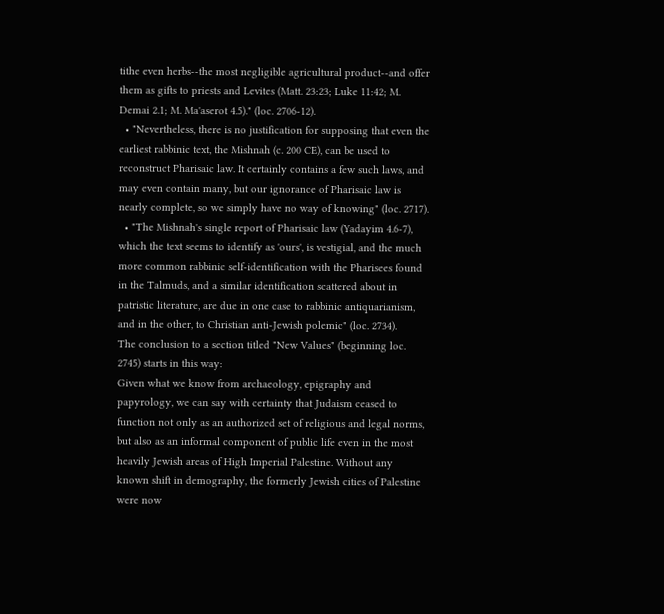tithe even herbs--the most negligible agricultural product--and offer them as gifts to priests and Levites (Matt. 23:23; Luke 11:42; M. Demai 2.1; M. Ma'aserot 4.5)." (loc. 2706-12).
  • "Nevertheless, there is no justification for supposing that even the earliest rabbinic text, the Mishnah (c. 200 CE), can be used to reconstruct Pharisaic law. It certainly contains a few such laws, and may even contain many, but our ignorance of Pharisaic law is nearly complete, so we simply have no way of knowing" (loc. 2717).
  • "The Mishnah's single report of Pharisaic law (Yadayim 4.6-7), which the text seems to identify as 'ours', is vestigial, and the much more common rabbinic self-identification with the Pharisees found in the Talmuds, and a similar identification scattered about in patristic literature, are due in one case to rabbinic antiquarianism, and in the other, to Christian anti-Jewish polemic" (loc. 2734).
The conclusion to a section titled "New Values" (beginning loc. 2745) starts in this way:
Given what we know from archaeology, epigraphy and papyrology, we can say with certainty that Judaism ceased to function not only as an authorized set of religious and legal norms, but also as an informal component of public life even in the most heavily Jewish areas of High Imperial Palestine. Without any known shift in demography, the formerly Jewish cities of Palestine were now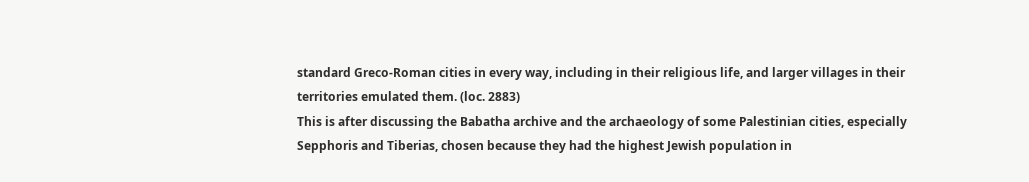standard Greco-Roman cities in every way, including in their religious life, and larger villages in their territories emulated them. (loc. 2883)
This is after discussing the Babatha archive and the archaeology of some Palestinian cities, especially Sepphoris and Tiberias, chosen because they had the highest Jewish population in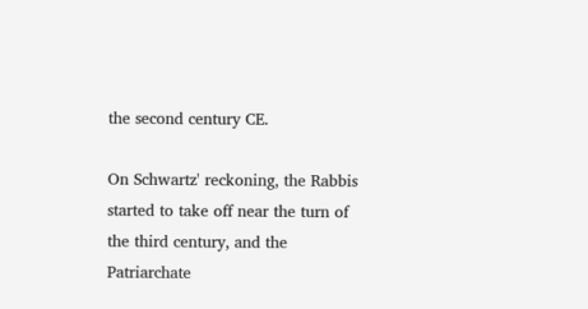the second century CE.

On Schwartz' reckoning, the Rabbis started to take off near the turn of the third century, and the Patriarchate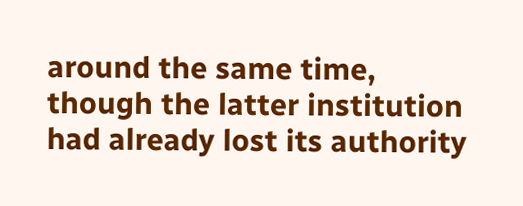around the same time, though the latter institution had already lost its authority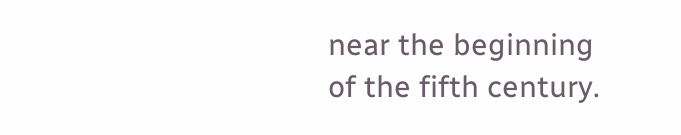near the beginning of the fifth century.